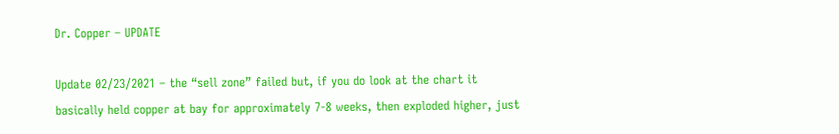Dr. Copper – UPDATE

Update 02/23/2021 – the “sell zone” failed but, if you do look at the chart it basically held copper at bay for approximately 7-8 weeks, then exploded higher, just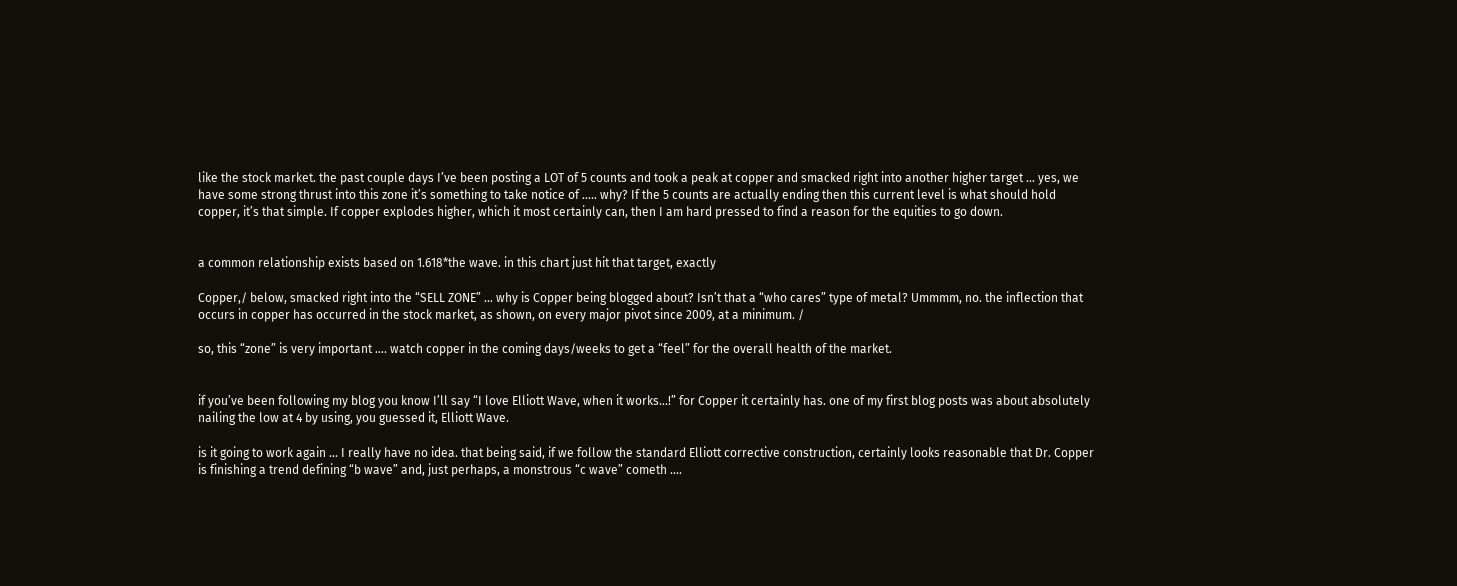like the stock market. the past couple days I’ve been posting a LOT of 5 counts and took a peak at copper and smacked right into another higher target … yes, we have some strong thrust into this zone it’s something to take notice of ….. why? If the 5 counts are actually ending then this current level is what should hold copper, it’s that simple. If copper explodes higher, which it most certainly can, then I am hard pressed to find a reason for the equities to go down.


a common relationship exists based on 1.618*the wave. in this chart just hit that target, exactly

Copper,/ below, smacked right into the “SELL ZONE” … why is Copper being blogged about? Isn’t that a “who cares” type of metal? Ummmm, no. the inflection that occurs in copper has occurred in the stock market, as shown, on every major pivot since 2009, at a minimum. /

so, this “zone” is very important …. watch copper in the coming days/weeks to get a “feel” for the overall health of the market.


if you’ve been following my blog you know I’ll say “I love Elliott Wave, when it works…!” for Copper it certainly has. one of my first blog posts was about absolutely nailing the low at 4 by using, you guessed it, Elliott Wave.

is it going to work again … I really have no idea. that being said, if we follow the standard Elliott corrective construction, certainly looks reasonable that Dr. Copper is finishing a trend defining “b wave” and, just perhaps, a monstrous “c wave” cometh ….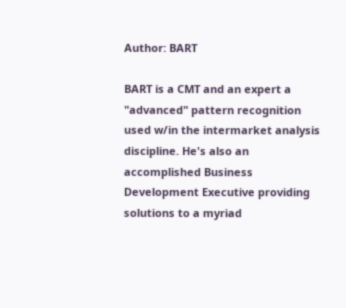Author: BART

BART is a CMT and an expert a "advanced" pattern recognition used w/in the intermarket analysis discipline. He's also an accomplished Business Development Executive providing solutions to a myriad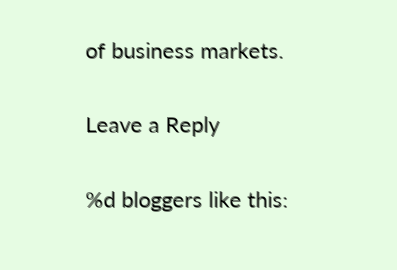of business markets.

Leave a Reply

%d bloggers like this: